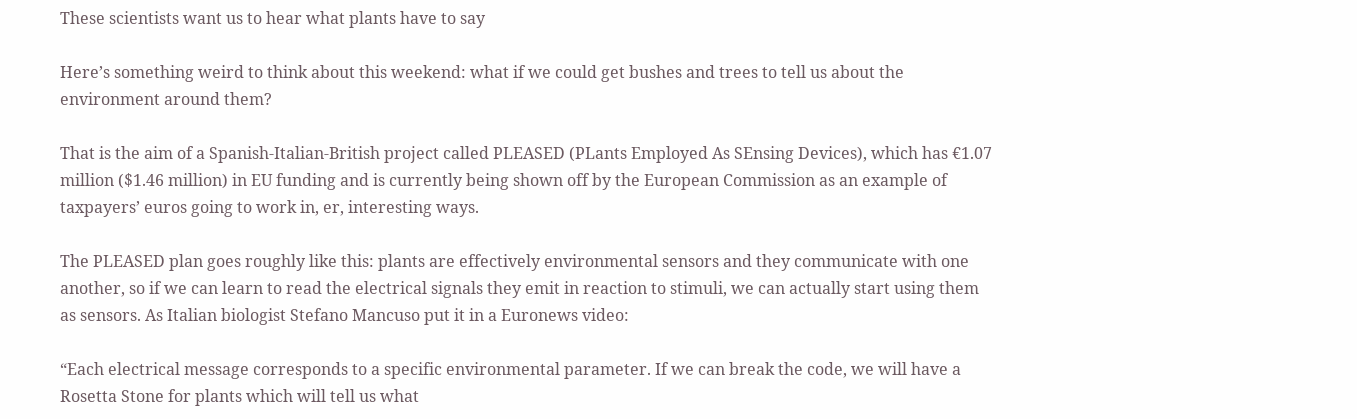These scientists want us to hear what plants have to say

Here’s something weird to think about this weekend: what if we could get bushes and trees to tell us about the environment around them?

That is the aim of a Spanish-Italian-British project called PLEASED (PLants Employed As SEnsing Devices), which has €1.07 million ($1.46 million) in EU funding and is currently being shown off by the European Commission as an example of taxpayers’ euros going to work in, er, interesting ways.

The PLEASED plan goes roughly like this: plants are effectively environmental sensors and they communicate with one another, so if we can learn to read the electrical signals they emit in reaction to stimuli, we can actually start using them as sensors. As Italian biologist Stefano Mancuso put it in a Euronews video:

“Each electrical message corresponds to a specific environmental parameter. If we can break the code, we will have a Rosetta Stone for plants which will tell us what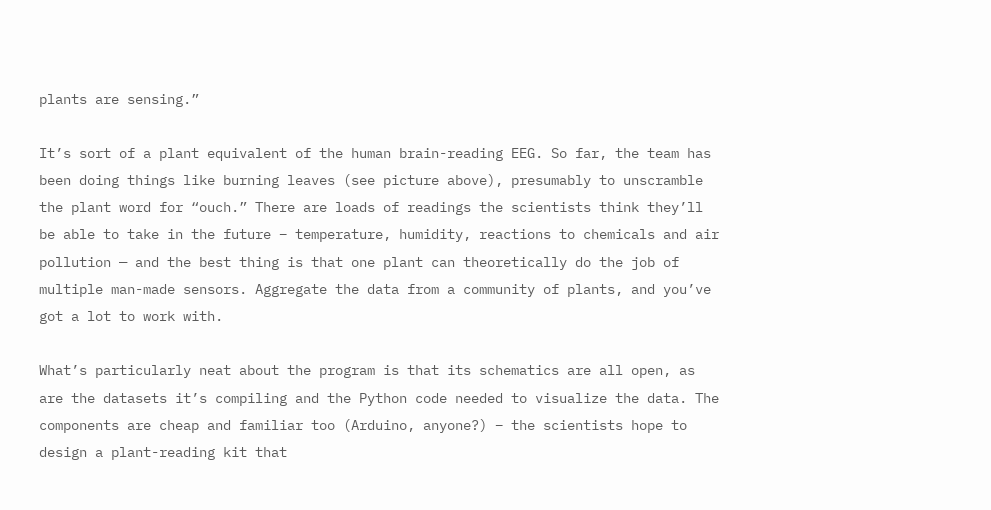plants are sensing.”

It’s sort of a plant equivalent of the human brain-reading EEG. So far, the team has been doing things like burning leaves (see picture above), presumably to unscramble the plant word for “ouch.” There are loads of readings the scientists think they’ll be able to take in the future – temperature, humidity, reactions to chemicals and air pollution — and the best thing is that one plant can theoretically do the job of multiple man-made sensors. Aggregate the data from a community of plants, and you’ve got a lot to work with.

What’s particularly neat about the program is that its schematics are all open, as are the datasets it’s compiling and the Python code needed to visualize the data. The components are cheap and familiar too (Arduino, anyone?) – the scientists hope to design a plant-reading kit that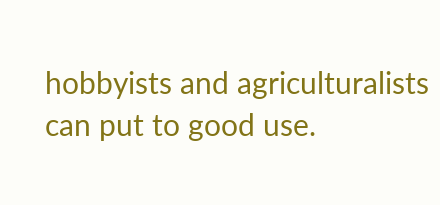hobbyists and agriculturalists can put to good use.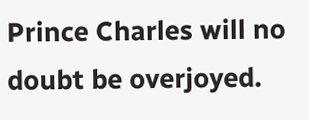Prince Charles will no doubt be overjoyed.